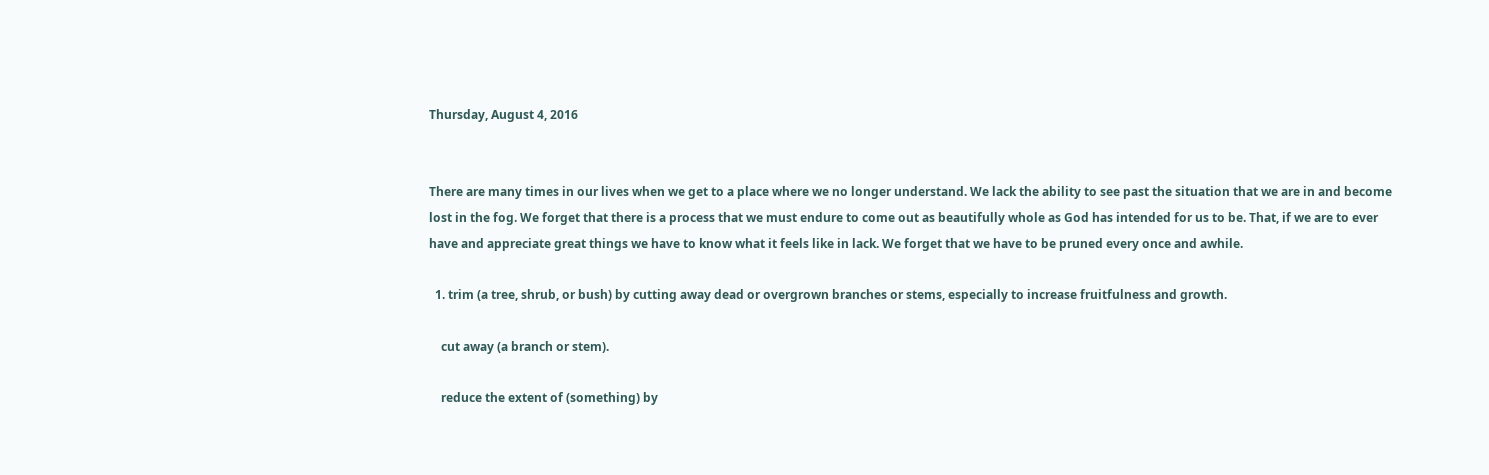Thursday, August 4, 2016


There are many times in our lives when we get to a place where we no longer understand. We lack the ability to see past the situation that we are in and become lost in the fog. We forget that there is a process that we must endure to come out as beautifully whole as God has intended for us to be. That, if we are to ever have and appreciate great things we have to know what it feels like in lack. We forget that we have to be pruned every once and awhile.

  1. trim (a tree, shrub, or bush) by cutting away dead or overgrown branches or stems, especially to increase fruitfulness and growth.

    cut away (a branch or stem).

    reduce the extent of (something) by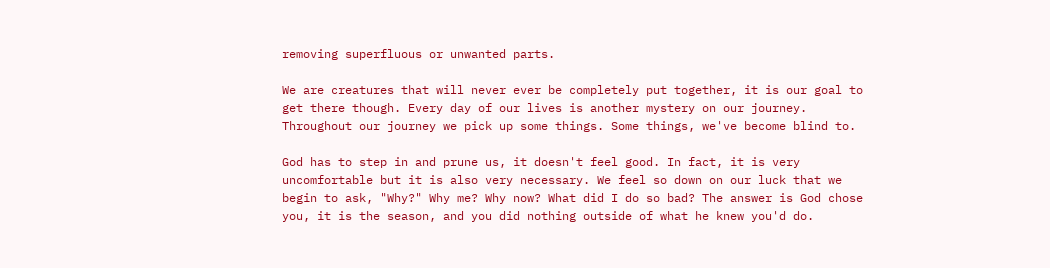removing superfluous or unwanted parts.

We are creatures that will never ever be completely put together, it is our goal to get there though. Every day of our lives is another mystery on our journey. Throughout our journey we pick up some things. Some things, we've become blind to.

God has to step in and prune us, it doesn't feel good. In fact, it is very uncomfortable but it is also very necessary. We feel so down on our luck that we begin to ask, "Why?" Why me? Why now? What did I do so bad? The answer is God chose you, it is the season, and you did nothing outside of what he knew you'd do.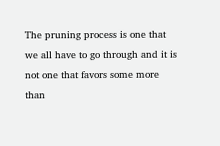The pruning process is one that we all have to go through and it is not one that favors some more than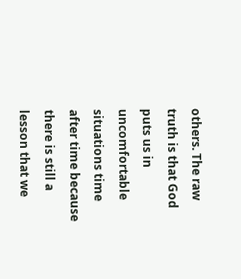others. The raw truth is that God puts us in uncomfortable situations time after time because there is still a lesson that we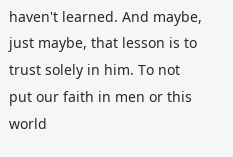haven't learned. And maybe, just maybe, that lesson is to trust solely in him. To not put our faith in men or this world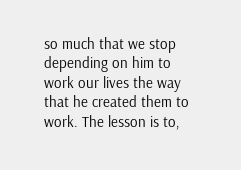so much that we stop depending on him to work our lives the way that he created them to work. The lesson is to,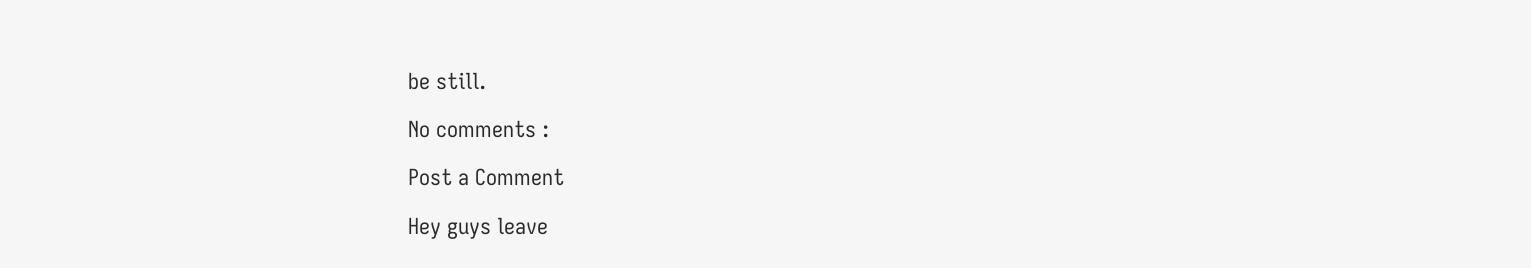be still.

No comments :

Post a Comment

Hey guys leave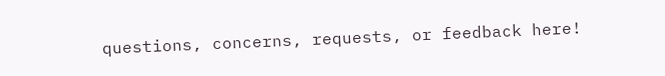questions, concerns, requests, or feedback here!